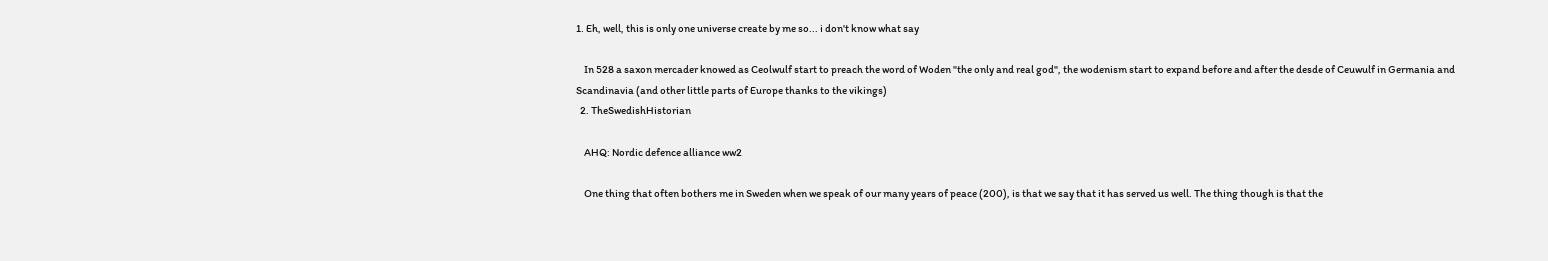1. Eh, well, this is only one universe create by me so... i don't know what say

    In 528 a saxon mercader knowed as Ceolwulf start to preach the word of Woden "the only and real god", the wodenism start to expand before and after the desde of Ceuwulf in Germania and Scandinavia (and other little parts of Europe thanks to the vikings)
  2. TheSwedishHistorian

    AHQ: Nordic defence alliance ww2

    One thing that often bothers me in Sweden when we speak of our many years of peace (200), is that we say that it has served us well. The thing though is that the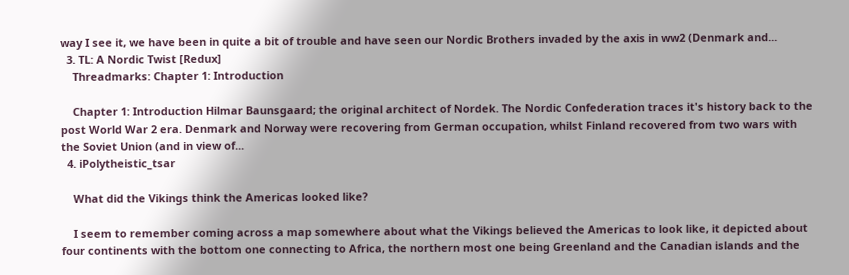way I see it, we have been in quite a bit of trouble and have seen our Nordic Brothers invaded by the axis in ww2 (Denmark and...
  3. TL: A Nordic Twist [Redux]
    Threadmarks: Chapter 1: Introduction

    Chapter 1: Introduction Hilmar Baunsgaard; the original architect of Nordek. The Nordic Confederation traces it's history back to the post World War 2 era. Denmark and Norway were recovering from German occupation, whilst Finland recovered from two wars with the Soviet Union (and in view of...
  4. iPolytheistic_tsar

    What did the Vikings think the Americas looked like?

    I seem to remember coming across a map somewhere about what the Vikings believed the Americas to look like, it depicted about four continents with the bottom one connecting to Africa, the northern most one being Greenland and the Canadian islands and the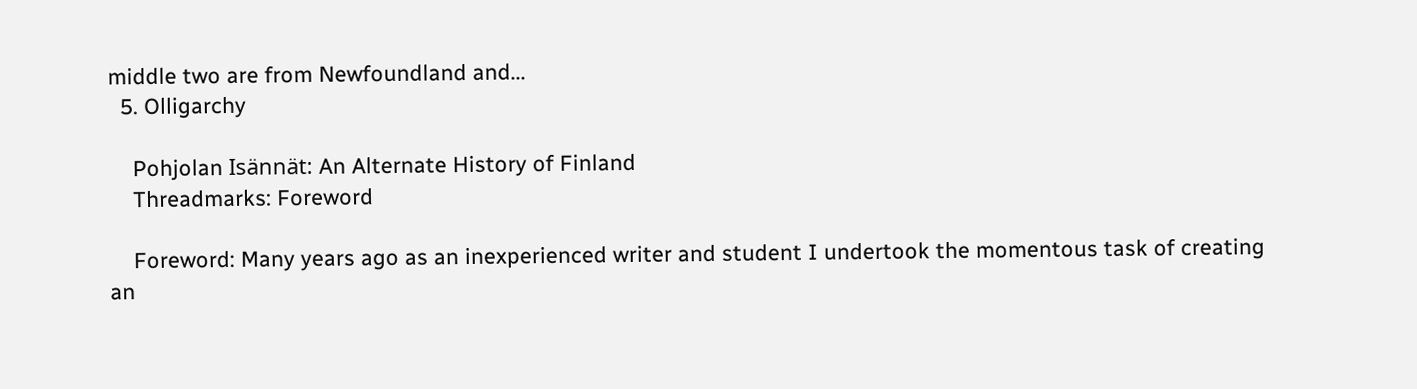middle two are from Newfoundland and...
  5. Olligarchy

    Pohjolan Isännät: An Alternate History of Finland
    Threadmarks: Foreword

    Foreword: Many years ago as an inexperienced writer and student I undertook the momentous task of creating an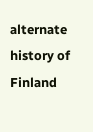alternate history of Finland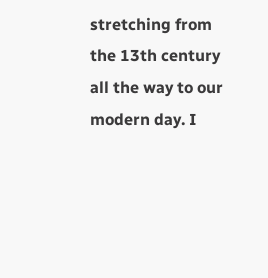stretching from the 13th century all the way to our modern day. I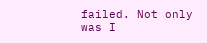failed. Not only was I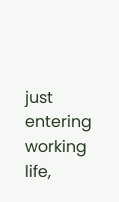just entering working life,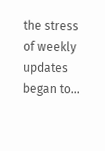the stress of weekly updates began to...